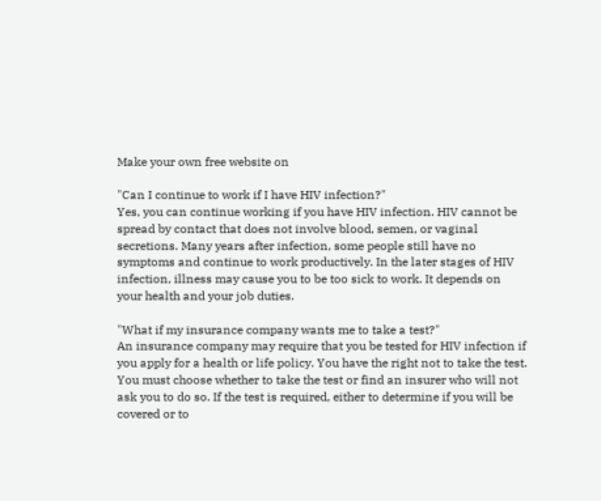Make your own free website on

"Can I continue to work if I have HIV infection?"
Yes, you can continue working if you have HIV infection. HIV cannot be spread by contact that does not involve blood, semen, or vaginal secretions. Many years after infection, some people still have no symptoms and continue to work productively. In the later stages of HIV infection, illness may cause you to be too sick to work. It depends on your health and your job duties.

"What if my insurance company wants me to take a test?"
An insurance company may require that you be tested for HIV infection if you apply for a health or life policy. You have the right not to take the test. You must choose whether to take the test or find an insurer who will not ask you to do so. If the test is required, either to determine if you will be covered or to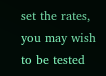set the rates, you may wish to be tested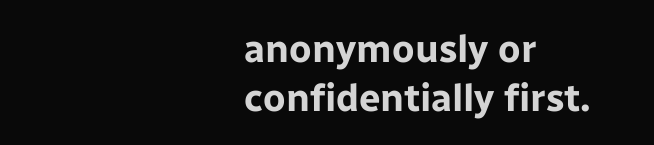anonymously or confidentially first.